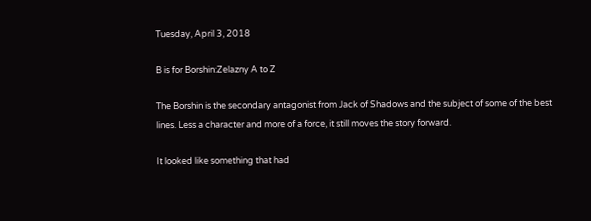Tuesday, April 3, 2018

B is for Borshin:Zelazny A to Z

The Borshin is the secondary antagonist from Jack of Shadows and the subject of some of the best lines. Less a character and more of a force, it still moves the story forward.

It looked like something that had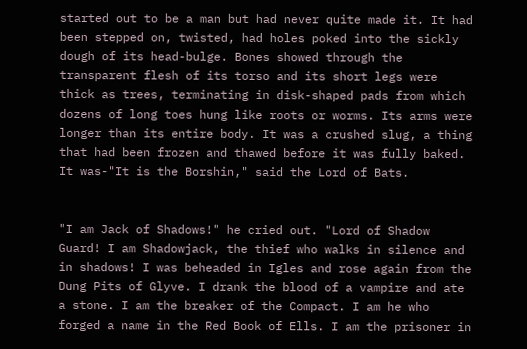started out to be a man but had never quite made it. It had been stepped on, twisted, had holes poked into the sickly dough of its head-bulge. Bones showed through the transparent flesh of its torso and its short legs were thick as trees, terminating in disk-shaped pads from which dozens of long toes hung like roots or worms. Its arms were longer than its entire body. It was a crushed slug, a thing that had been frozen and thawed before it was fully baked.
It was-"It is the Borshin," said the Lord of Bats.


"I am Jack of Shadows!" he cried out. "Lord of Shadow Guard! I am Shadowjack, the thief who walks in silence and in shadows! I was beheaded in Igles and rose again from the Dung Pits of Glyve. I drank the blood of a vampire and ate a stone. I am the breaker of the Compact. I am he who forged a name in the Red Book of Ells. I am the prisoner in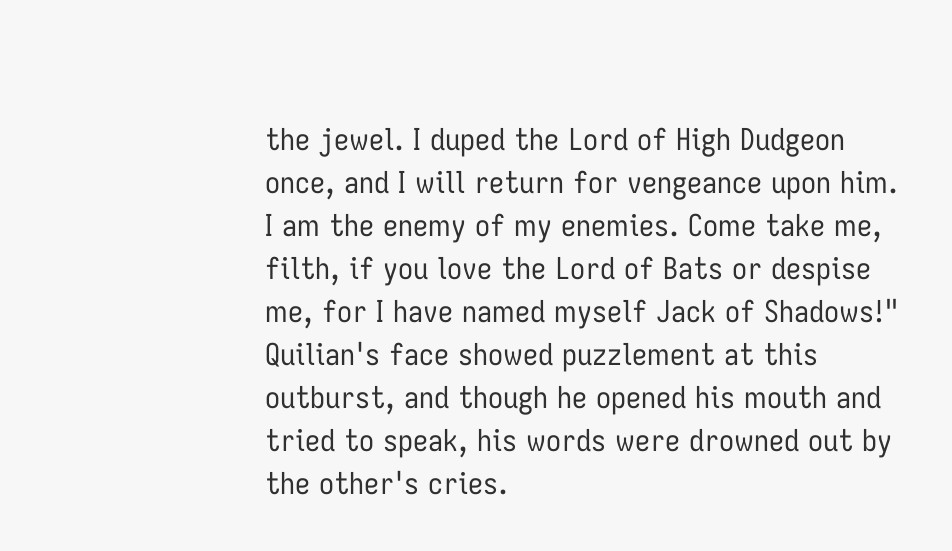the jewel. I duped the Lord of High Dudgeon once, and I will return for vengeance upon him. I am the enemy of my enemies. Come take me, filth, if you love the Lord of Bats or despise me, for I have named myself Jack of Shadows!"
Quilian's face showed puzzlement at this outburst, and though he opened his mouth and tried to speak, his words were drowned out by the other's cries.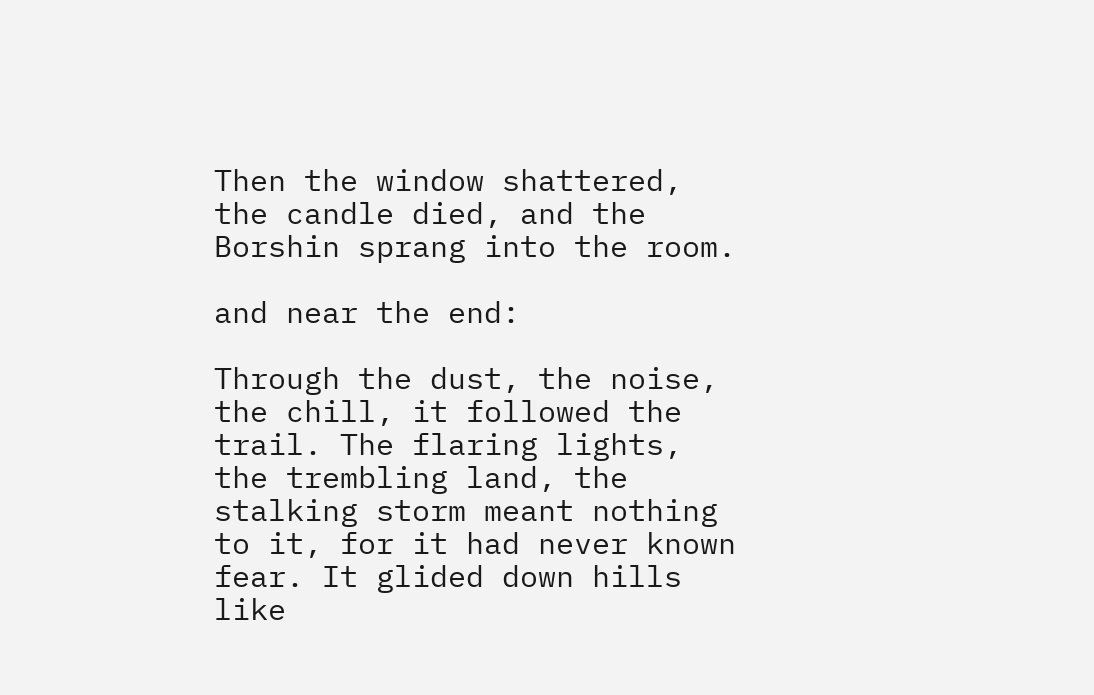Then the window shattered, the candle died, and the Borshin sprang into the room.

and near the end:

Through the dust, the noise, the chill, it followed the trail. The flaring lights, the trembling land, the stalking storm meant nothing to it, for it had never known fear. It glided down hills like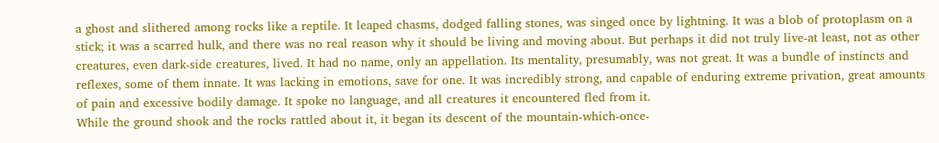a ghost and slithered among rocks like a reptile. It leaped chasms, dodged falling stones, was singed once by lightning. It was a blob of protoplasm on a stick; it was a scarred hulk, and there was no real reason why it should be living and moving about. But perhaps it did not truly live-at least, not as other creatures, even dark-side creatures, lived. It had no name, only an appellation. Its mentality, presumably, was not great. It was a bundle of instincts and reflexes, some of them innate. It was lacking in emotions, save for one. It was incredibly strong, and capable of enduring extreme privation, great amounts of pain and excessive bodily damage. It spoke no language, and all creatures it encountered fled from it.
While the ground shook and the rocks rattled about it, it began its descent of the mountain-which-once-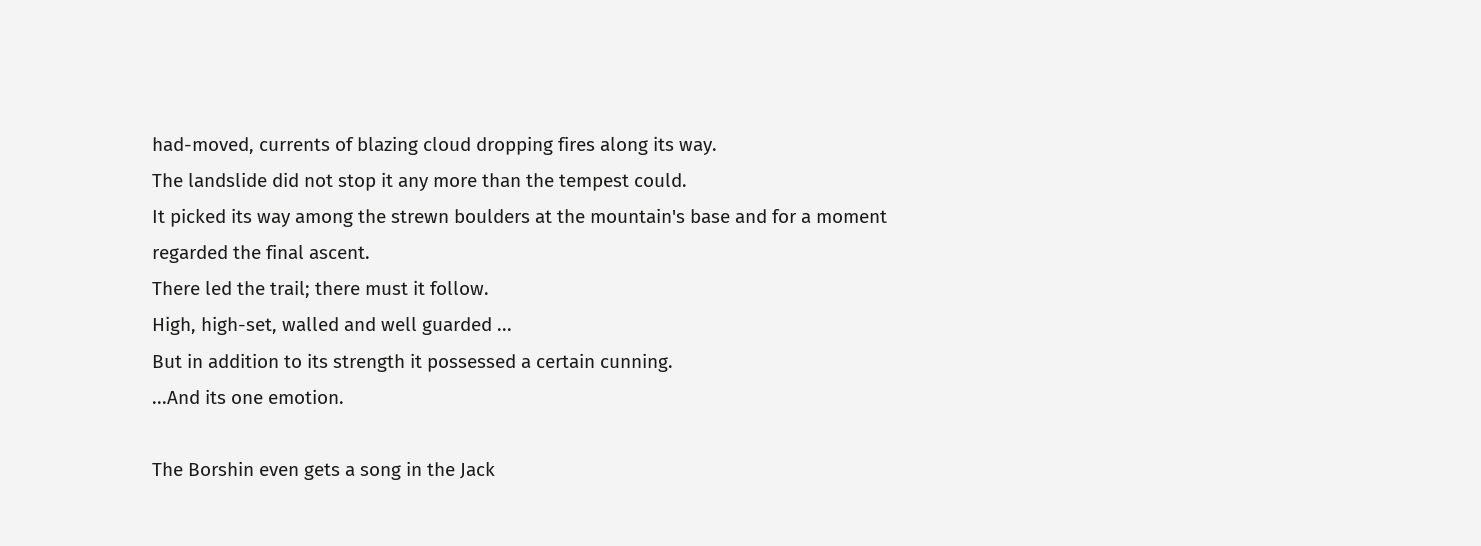had-moved, currents of blazing cloud dropping fires along its way.
The landslide did not stop it any more than the tempest could.
It picked its way among the strewn boulders at the mountain's base and for a moment regarded the final ascent.
There led the trail; there must it follow.
High, high-set, walled and well guarded ...
But in addition to its strength it possessed a certain cunning.
...And its one emotion.

The Borshin even gets a song in the Jack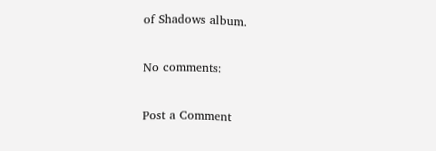of Shadows album.

No comments:

Post a Comment